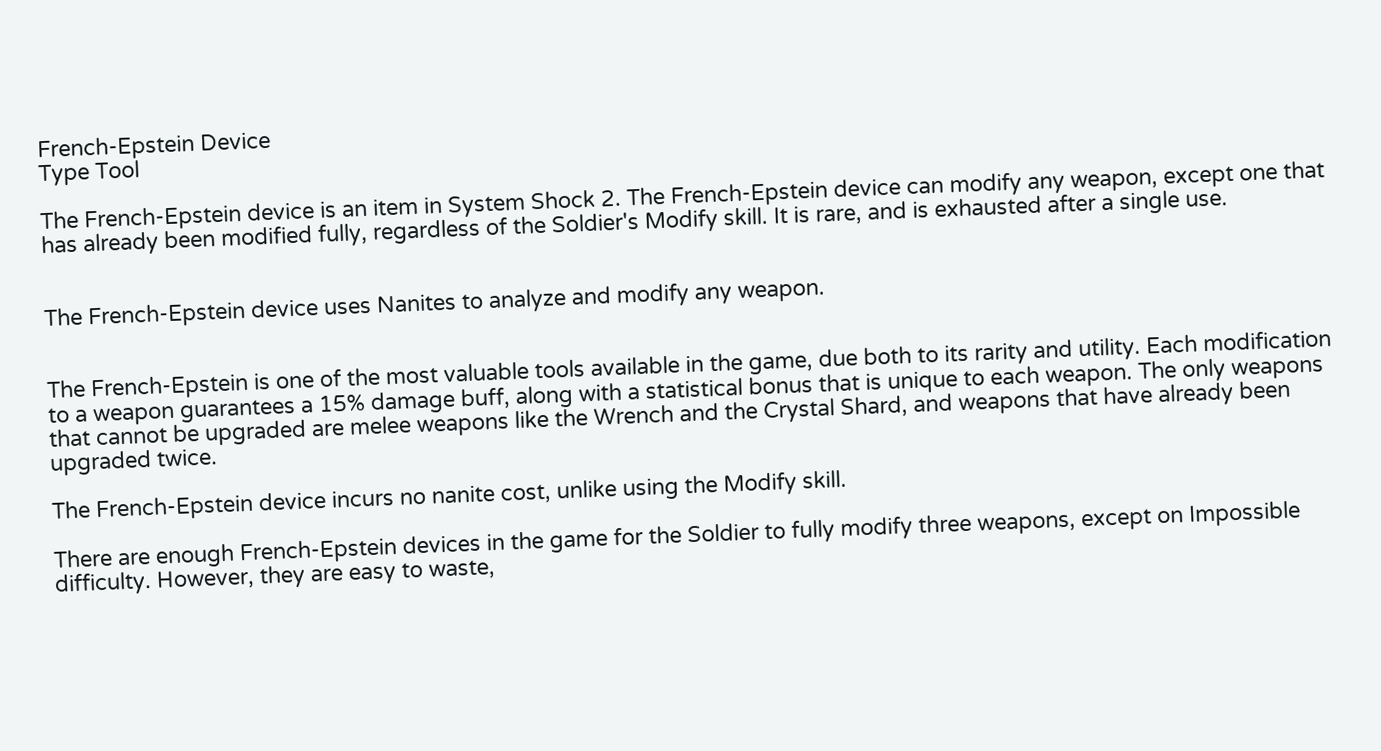French-Epstein Device
Type Tool

The French-Epstein device is an item in System Shock 2. The French-Epstein device can modify any weapon, except one that has already been modified fully, regardless of the Soldier's Modify skill. It is rare, and is exhausted after a single use.


The French-Epstein device uses Nanites to analyze and modify any weapon.


The French-Epstein is one of the most valuable tools available in the game, due both to its rarity and utility. Each modification to a weapon guarantees a 15% damage buff, along with a statistical bonus that is unique to each weapon. The only weapons that cannot be upgraded are melee weapons like the Wrench and the Crystal Shard, and weapons that have already been upgraded twice.

The French-Epstein device incurs no nanite cost, unlike using the Modify skill.

There are enough French-Epstein devices in the game for the Soldier to fully modify three weapons, except on Impossible difficulty. However, they are easy to waste,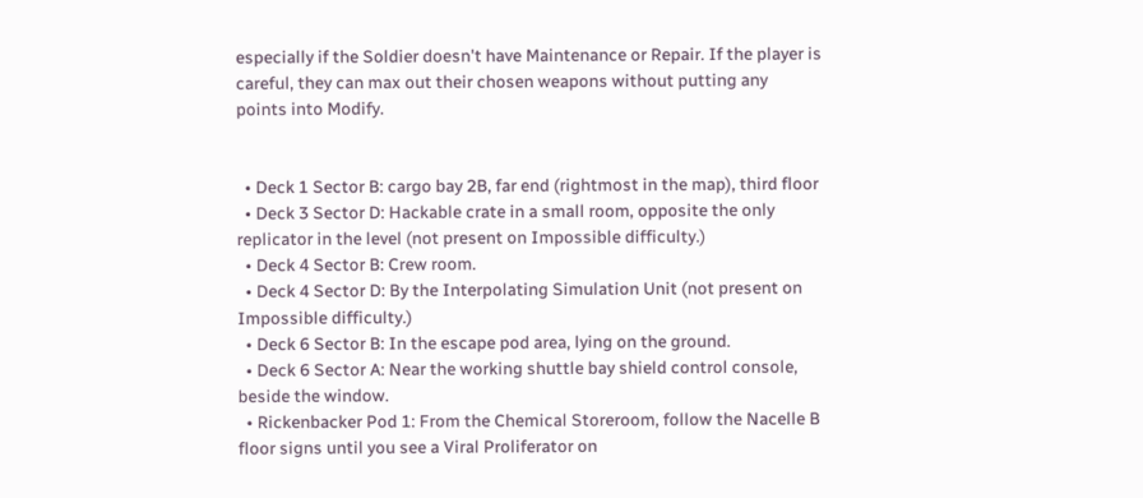especially if the Soldier doesn't have Maintenance or Repair. If the player is careful, they can max out their chosen weapons without putting any points into Modify.


  • Deck 1 Sector B: cargo bay 2B, far end (rightmost in the map), third floor
  • Deck 3 Sector D: Hackable crate in a small room, opposite the only replicator in the level (not present on Impossible difficulty.)
  • Deck 4 Sector B: Crew room.
  • Deck 4 Sector D: By the Interpolating Simulation Unit (not present on Impossible difficulty.)
  • Deck 6 Sector B: In the escape pod area, lying on the ground.
  • Deck 6 Sector A: Near the working shuttle bay shield control console, beside the window.
  • Rickenbacker Pod 1: From the Chemical Storeroom, follow the Nacelle B floor signs until you see a Viral Proliferator on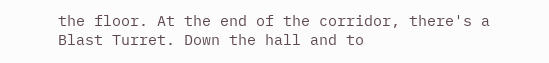the floor. At the end of the corridor, there's a Blast Turret. Down the hall and to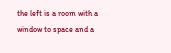the left is a room with a window to space and a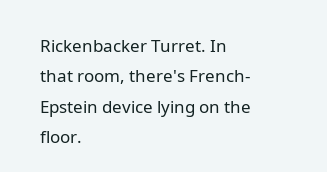Rickenbacker Turret. In that room, there's French-Epstein device lying on the floor.